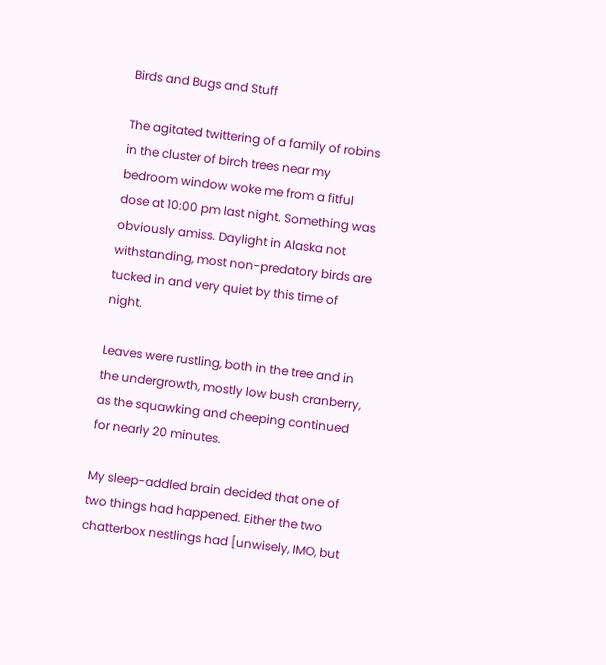Birds and Bugs and Stuff

The agitated twittering of a family of robins in the cluster of birch trees near my bedroom window woke me from a fitful dose at 10:00 pm last night. Something was obviously amiss. Daylight in Alaska not withstanding, most non-predatory birds are tucked in and very quiet by this time of night.

Leaves were rustling, both in the tree and in the undergrowth, mostly low bush cranberry, as the squawking and cheeping continued for nearly 20 minutes.

My sleep-addled brain decided that one of two things had happened. Either the two chatterbox nestlings had [unwisely, IMO, but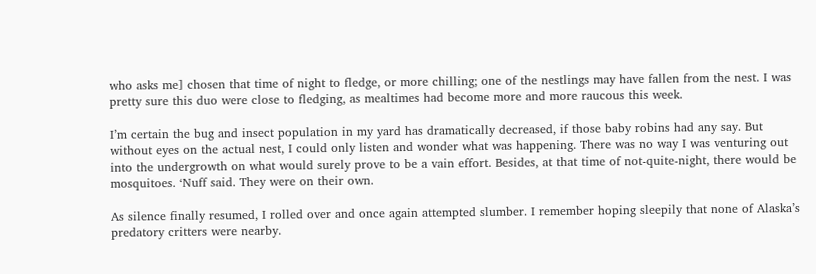who asks me] chosen that time of night to fledge, or more chilling; one of the nestlings may have fallen from the nest. I was pretty sure this duo were close to fledging, as mealtimes had become more and more raucous this week.

I’m certain the bug and insect population in my yard has dramatically decreased, if those baby robins had any say. But without eyes on the actual nest, I could only listen and wonder what was happening. There was no way I was venturing out into the undergrowth on what would surely prove to be a vain effort. Besides, at that time of not-quite-night, there would be mosquitoes. ‘Nuff said. They were on their own.

As silence finally resumed, I rolled over and once again attempted slumber. I remember hoping sleepily that none of Alaska’s predatory critters were nearby.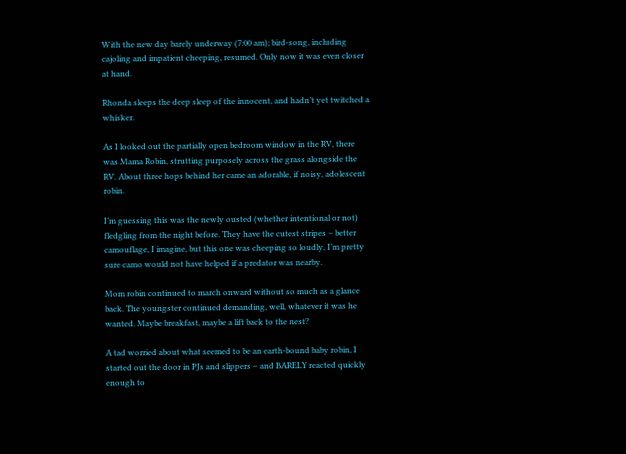With the new day barely underway (7:00 am); bird-song, including cajoling and impatient cheeping, resumed. Only now it was even closer at hand.

Rhonda sleeps the deep sleep of the innocent, and hadn’t yet twitched a whisker.

As I looked out the partially open bedroom window in the RV, there was Mama Robin, strutting purposely across the grass alongside the RV. About three hops behind her came an adorable, if noisy, adolescent robin.

I’m guessing this was the newly ousted (whether intentional or not) fledgling from the night before. They have the cutest stripes – better camouflage, I imagine, but this one was cheeping so loudly, I’m pretty sure camo would not have helped if a predator was nearby.

Mom robin continued to march onward without so much as a glance back. The youngster continued demanding, well, whatever it was he wanted. Maybe breakfast, maybe a lift back to the nest?

A tad worried about what seemed to be an earth-bound baby robin, I started out the door in PJs and slippers – and BARELY reacted quickly enough to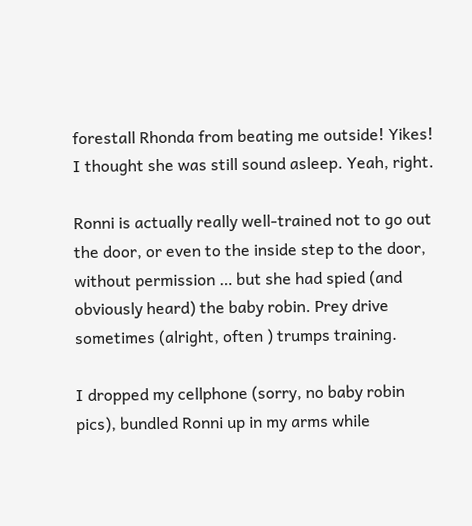forestall Rhonda from beating me outside! Yikes! I thought she was still sound asleep. Yeah, right.

Ronni is actually really well-trained not to go out the door, or even to the inside step to the door, without permission … but she had spied (and obviously heard) the baby robin. Prey drive sometimes (alright, often ) trumps training.

I dropped my cellphone (sorry, no baby robin pics), bundled Ronni up in my arms while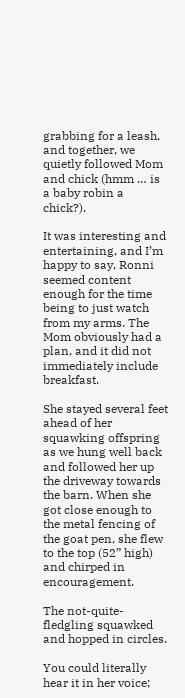grabbing for a leash, and together, we quietly followed Mom and chick (hmm … is a baby robin a chick?).

It was interesting and entertaining, and I’m happy to say, Ronni seemed content enough for the time being to just watch from my arms. The Mom obviously had a plan, and it did not immediately include breakfast.

She stayed several feet ahead of her squawking offspring as we hung well back and followed her up the driveway towards the barn. When she got close enough to the metal fencing of the goat pen, she flew to the top (52” high) and chirped in encouragement.

The not-quite-fledgling squawked and hopped in circles.

You could literally hear it in her voice;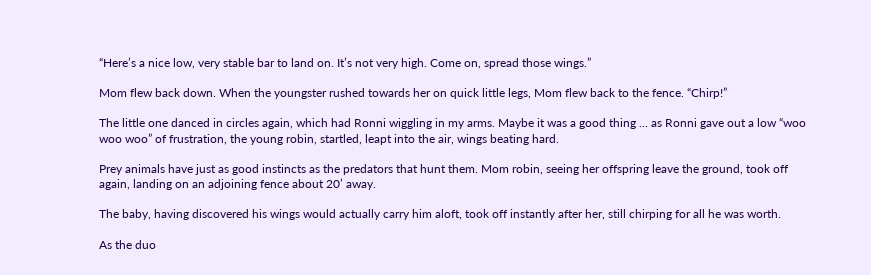“Here’s a nice low, very stable bar to land on. It’s not very high. Come on, spread those wings.”

Mom flew back down. When the youngster rushed towards her on quick little legs, Mom flew back to the fence. “Chirp!”

The little one danced in circles again, which had Ronni wiggling in my arms. Maybe it was a good thing … as Ronni gave out a low “woo woo woo” of frustration, the young robin, startled, leapt into the air, wings beating hard.

Prey animals have just as good instincts as the predators that hunt them. Mom robin, seeing her offspring leave the ground, took off again, landing on an adjoining fence about 20’ away.

The baby, having discovered his wings would actually carry him aloft, took off instantly after her, still chirping for all he was worth.

As the duo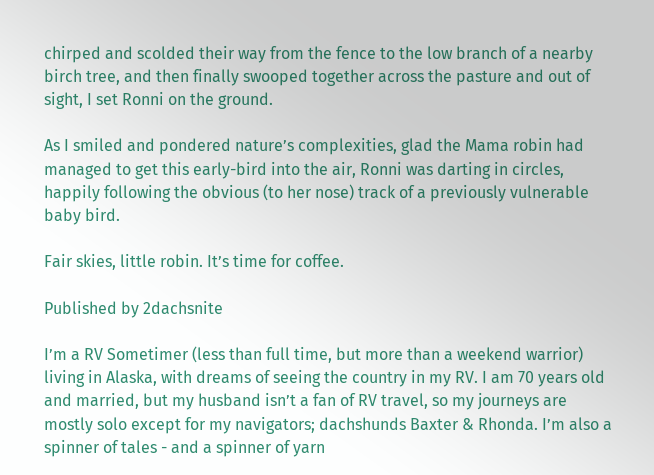chirped and scolded their way from the fence to the low branch of a nearby birch tree, and then finally swooped together across the pasture and out of sight, I set Ronni on the ground.

As I smiled and pondered nature’s complexities, glad the Mama robin had managed to get this early-bird into the air, Ronni was darting in circles, happily following the obvious (to her nose) track of a previously vulnerable baby bird.

Fair skies, little robin. It’s time for coffee.

Published by 2dachsnite

I’m a RV Sometimer (less than full time, but more than a weekend warrior) living in Alaska, with dreams of seeing the country in my RV. I am 70 years old and married, but my husband isn’t a fan of RV travel, so my journeys are mostly solo except for my navigators; dachshunds Baxter & Rhonda. I’m also a spinner of tales - and a spinner of yarn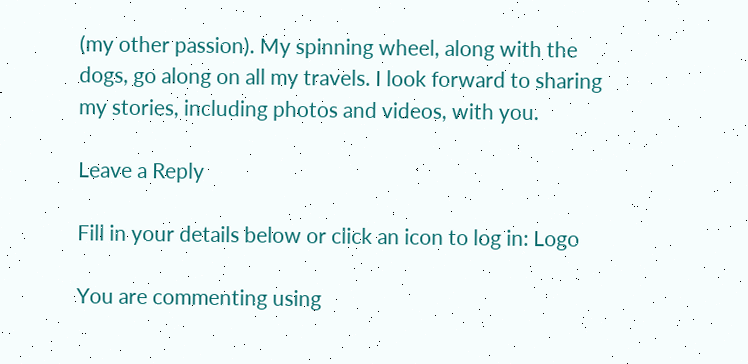(my other passion). My spinning wheel, along with the dogs, go along on all my travels. I look forward to sharing my stories, including photos and videos, with you.

Leave a Reply

Fill in your details below or click an icon to log in: Logo

You are commenting using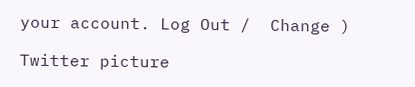your account. Log Out /  Change )

Twitter picture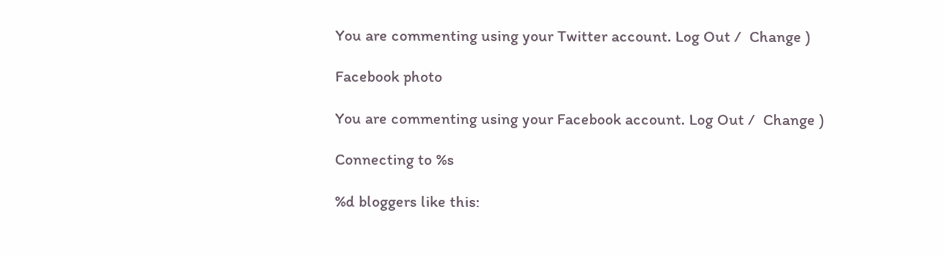You are commenting using your Twitter account. Log Out /  Change )

Facebook photo

You are commenting using your Facebook account. Log Out /  Change )

Connecting to %s

%d bloggers like this: